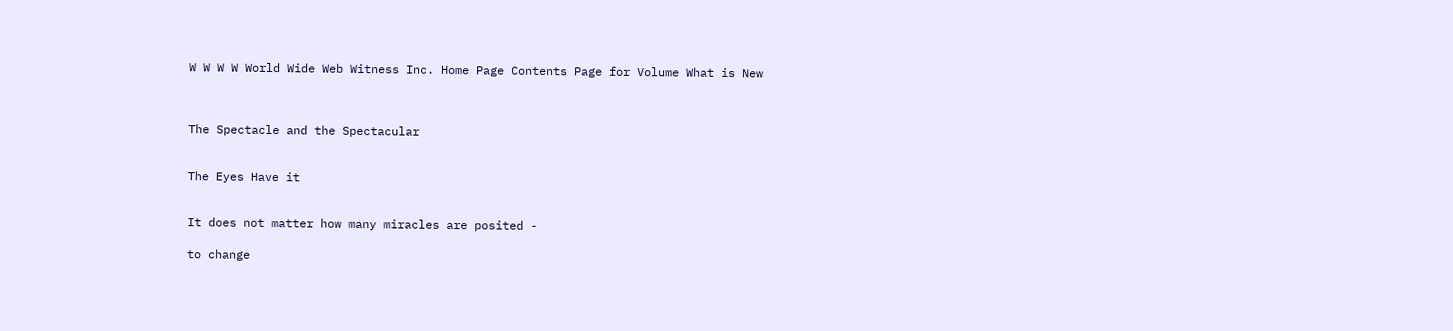W W W W World Wide Web Witness Inc. Home Page Contents Page for Volume What is New



The Spectacle and the Spectacular


The Eyes Have it


It does not matter how many miracles are posited -

to change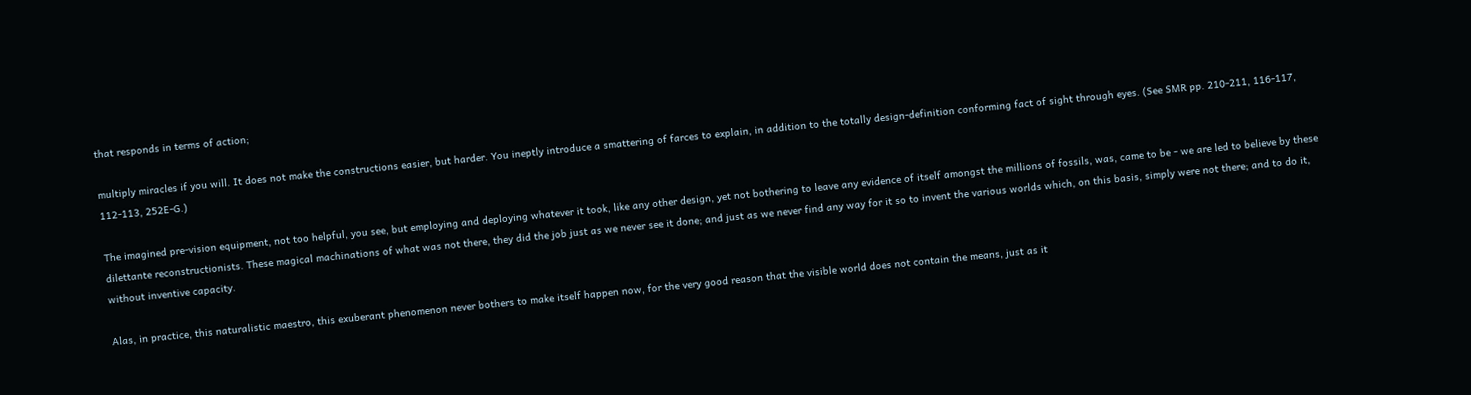that responds in terms of action;

multiply miracles if you will. It does not make the constructions easier, but harder. You ineptly introduce a smattering of farces to explain, in addition to the totally design-definition conforming fact of sight through eyes. (See SMR pp. 210-211, 116-117, 112-113, 252E-G.)

The imagined pre-vision equipment, not too helpful, you see, but employing and deploying whatever it took, like any other design, yet not bothering to leave any evidence of itself amongst the millions of fossils, was, came to be - we are led to believe by these dilettante reconstructionists. These magical machinations of what was not there, they did the job just as we never see it done; and just as we never find any way for it so to invent the various worlds which, on this basis, simply were not there; and to do it, without inventive capacity.

Alas, in practice, this naturalistic maestro, this exuberant phenomenon never bothers to make itself happen now, for the very good reason that the visible world does not contain the means, just as it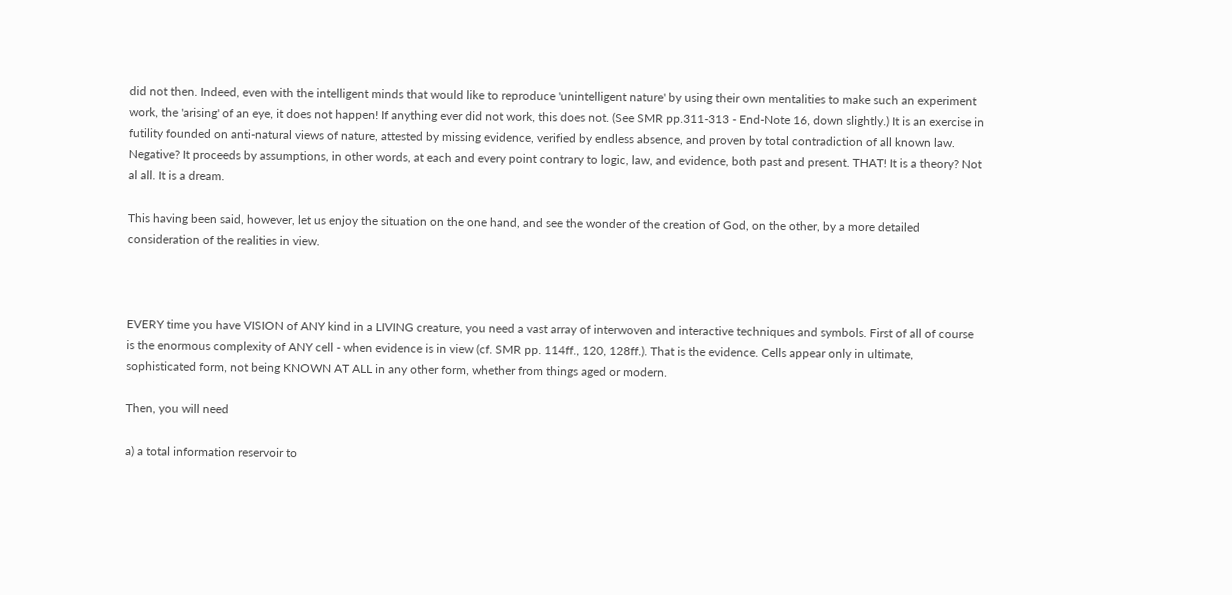did not then. Indeed, even with the intelligent minds that would like to reproduce 'unintelligent nature' by using their own mentalities to make such an experiment work, the 'arising' of an eye, it does not happen! If anything ever did not work, this does not. (See SMR pp.311-313 - End-Note 16, down slightly.) It is an exercise in futility founded on anti-natural views of nature, attested by missing evidence, verified by endless absence, and proven by total contradiction of all known law. Negative? It proceeds by assumptions, in other words, at each and every point contrary to logic, law, and evidence, both past and present. THAT! It is a theory? Not al all. It is a dream.

This having been said, however, let us enjoy the situation on the one hand, and see the wonder of the creation of God, on the other, by a more detailed consideration of the realities in view.



EVERY time you have VISION of ANY kind in a LIVING creature, you need a vast array of interwoven and interactive techniques and symbols. First of all of course is the enormous complexity of ANY cell - when evidence is in view (cf. SMR pp. 114ff., 120, 128ff.). That is the evidence. Cells appear only in ultimate, sophisticated form, not being KNOWN AT ALL in any other form, whether from things aged or modern.

Then, you will need

a) a total information reservoir to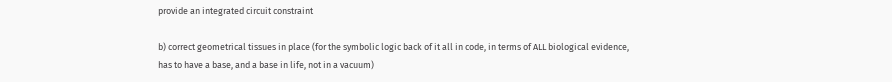provide an integrated circuit constraint

b) correct geometrical tissues in place (for the symbolic logic back of it all in code, in terms of ALL biological evidence, has to have a base, and a base in life, not in a vacuum)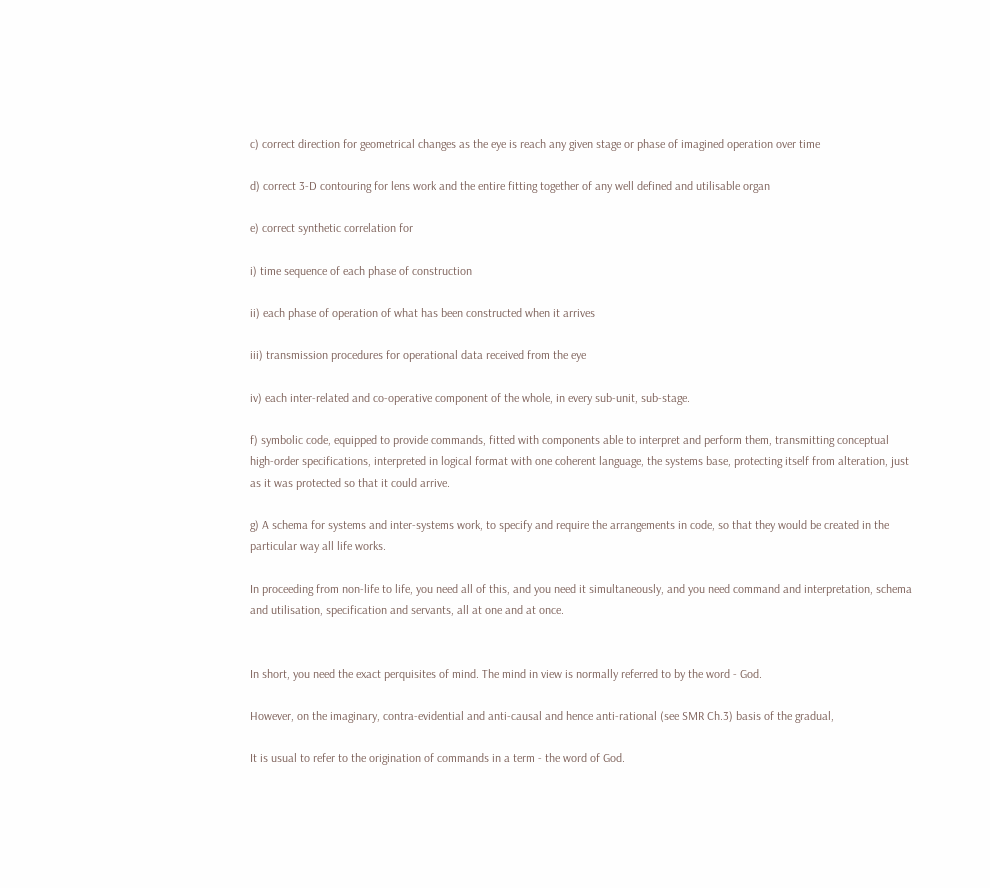c) correct direction for geometrical changes as the eye is reach any given stage or phase of imagined operation over time

d) correct 3-D contouring for lens work and the entire fitting together of any well defined and utilisable organ

e) correct synthetic correlation for

i) time sequence of each phase of construction

ii) each phase of operation of what has been constructed when it arrives

iii) transmission procedures for operational data received from the eye

iv) each inter-related and co-operative component of the whole, in every sub-unit, sub-stage.

f) symbolic code, equipped to provide commands, fitted with components able to interpret and perform them, transmitting conceptual high-order specifications, interpreted in logical format with one coherent language, the systems base, protecting itself from alteration, just as it was protected so that it could arrive.

g) A schema for systems and inter-systems work, to specify and require the arrangements in code, so that they would be created in the particular way all life works.

In proceeding from non-life to life, you need all of this, and you need it simultaneously, and you need command and interpretation, schema and utilisation, specification and servants, all at one and at once.


In short, you need the exact perquisites of mind. The mind in view is normally referred to by the word - God.

However, on the imaginary, contra-evidential and anti-causal and hence anti-rational (see SMR Ch.3) basis of the gradual,

It is usual to refer to the origination of commands in a term - the word of God.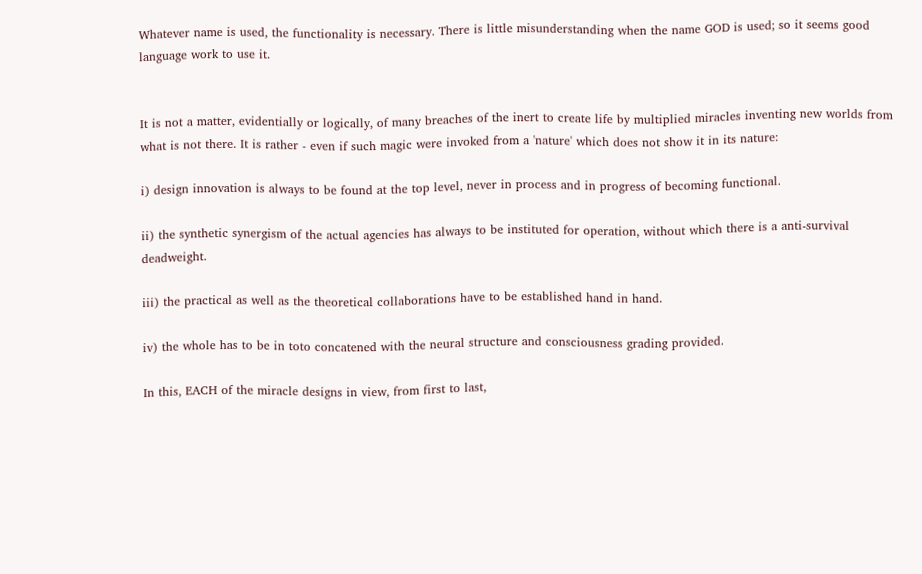Whatever name is used, the functionality is necessary. There is little misunderstanding when the name GOD is used; so it seems good language work to use it.


It is not a matter, evidentially or logically, of many breaches of the inert to create life by multiplied miracles inventing new worlds from what is not there. It is rather - even if such magic were invoked from a 'nature' which does not show it in its nature:

i) design innovation is always to be found at the top level, never in process and in progress of becoming functional.

ii) the synthetic synergism of the actual agencies has always to be instituted for operation, without which there is a anti-survival deadweight.

iii) the practical as well as the theoretical collaborations have to be established hand in hand.

iv) the whole has to be in toto concatened with the neural structure and consciousness grading provided.

In this, EACH of the miracle designs in view, from first to last,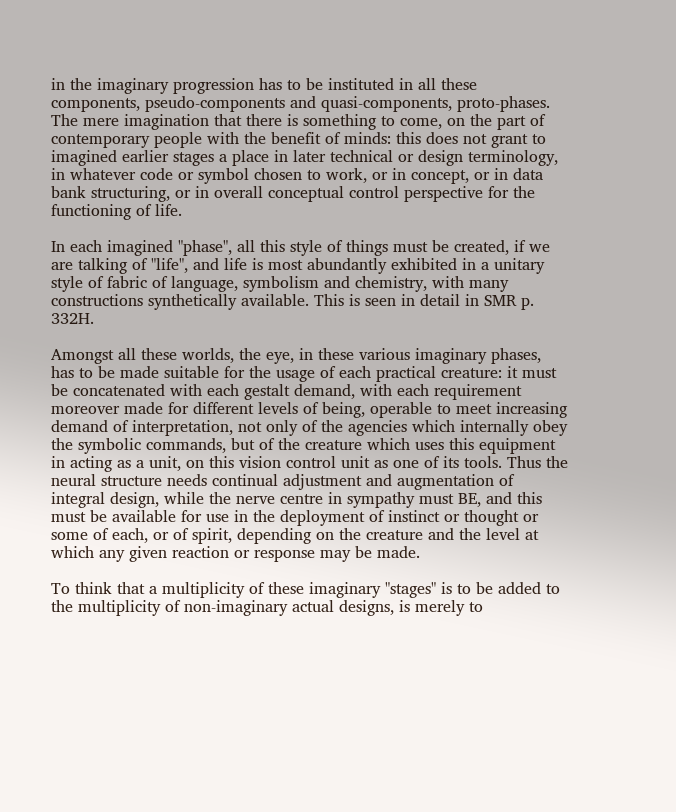in the imaginary progression has to be instituted in all these components, pseudo-components and quasi-components, proto-phases. The mere imagination that there is something to come, on the part of contemporary people with the benefit of minds: this does not grant to imagined earlier stages a place in later technical or design terminology, in whatever code or symbol chosen to work, or in concept, or in data bank structuring, or in overall conceptual control perspective for the functioning of life.

In each imagined "phase", all this style of things must be created, if we are talking of "life", and life is most abundantly exhibited in a unitary style of fabric of language, symbolism and chemistry, with many constructions synthetically available. This is seen in detail in SMR p. 332H.

Amongst all these worlds, the eye, in these various imaginary phases, has to be made suitable for the usage of each practical creature: it must be concatenated with each gestalt demand, with each requirement moreover made for different levels of being, operable to meet increasing demand of interpretation, not only of the agencies which internally obey the symbolic commands, but of the creature which uses this equipment in acting as a unit, on this vision control unit as one of its tools. Thus the neural structure needs continual adjustment and augmentation of integral design, while the nerve centre in sympathy must BE, and this must be available for use in the deployment of instinct or thought or some of each, or of spirit, depending on the creature and the level at which any given reaction or response may be made.

To think that a multiplicity of these imaginary "stages" is to be added to the multiplicity of non-imaginary actual designs, is merely to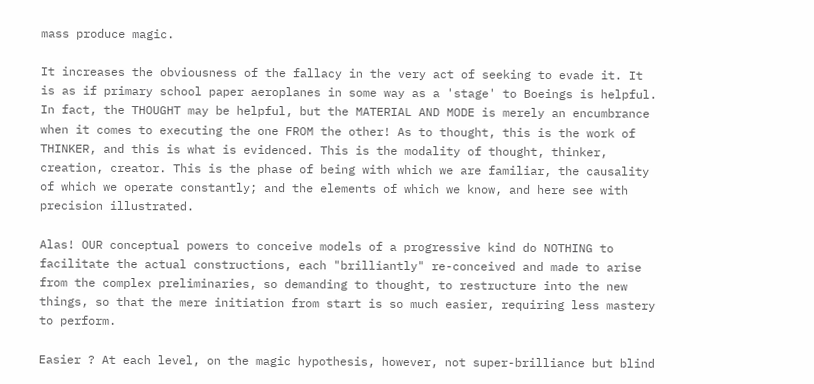mass produce magic.

It increases the obviousness of the fallacy in the very act of seeking to evade it. It is as if primary school paper aeroplanes in some way as a 'stage' to Boeings is helpful. In fact, the THOUGHT may be helpful, but the MATERIAL AND MODE is merely an encumbrance when it comes to executing the one FROM the other! As to thought, this is the work of THINKER, and this is what is evidenced. This is the modality of thought, thinker, creation, creator. This is the phase of being with which we are familiar, the causality of which we operate constantly; and the elements of which we know, and here see with precision illustrated.

Alas! OUR conceptual powers to conceive models of a progressive kind do NOTHING to facilitate the actual constructions, each "brilliantly" re-conceived and made to arise from the complex preliminaries, so demanding to thought, to restructure into the new things, so that the mere initiation from start is so much easier, requiring less mastery to perform.

Easier ? At each level, on the magic hypothesis, however, not super-brilliance but blind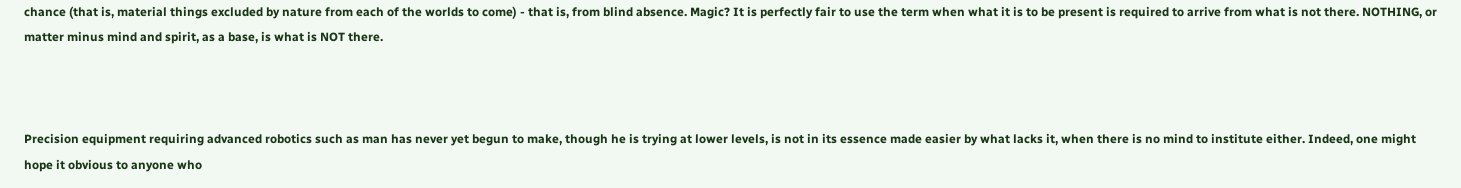chance (that is, material things excluded by nature from each of the worlds to come) - that is, from blind absence. Magic? It is perfectly fair to use the term when what it is to be present is required to arrive from what is not there. NOTHING, or matter minus mind and spirit, as a base, is what is NOT there.



Precision equipment requiring advanced robotics such as man has never yet begun to make, though he is trying at lower levels, is not in its essence made easier by what lacks it, when there is no mind to institute either. Indeed, one might hope it obvious to anyone who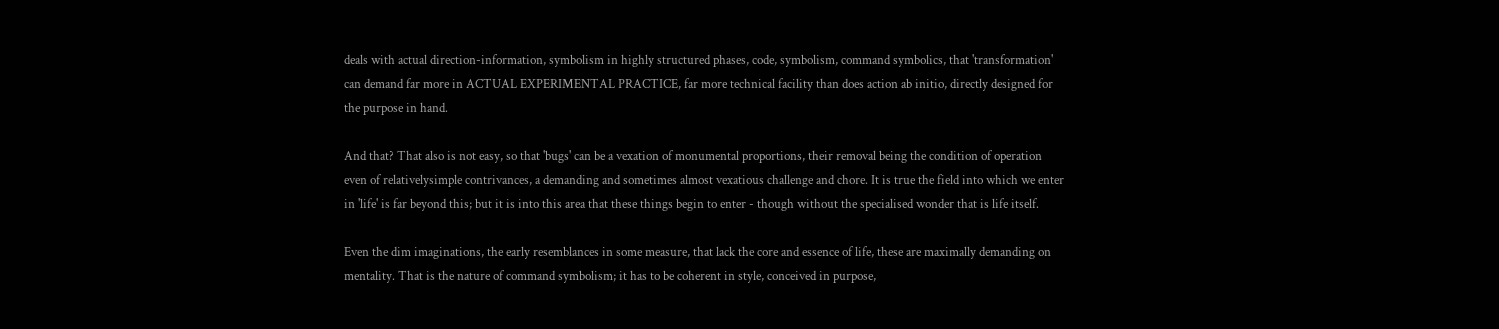deals with actual direction-information, symbolism in highly structured phases, code, symbolism, command symbolics, that 'transformation' can demand far more in ACTUAL EXPERIMENTAL PRACTICE, far more technical facility than does action ab initio, directly designed for the purpose in hand.

And that? That also is not easy, so that 'bugs' can be a vexation of monumental proportions, their removal being the condition of operation even of relativelysimple contrivances, a demanding and sometimes almost vexatious challenge and chore. It is true the field into which we enter in 'life' is far beyond this; but it is into this area that these things begin to enter - though without the specialised wonder that is life itself.

Even the dim imaginations, the early resemblances in some measure, that lack the core and essence of life, these are maximally demanding on mentality. That is the nature of command symbolism; it has to be coherent in style, conceived in purpose,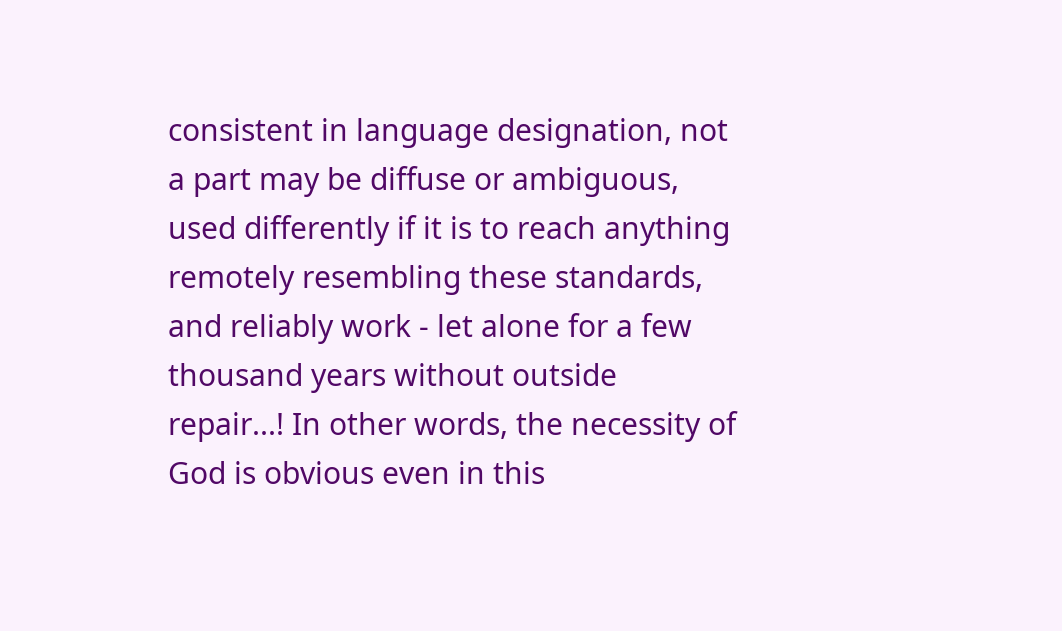consistent in language designation, not a part may be diffuse or ambiguous, used differently if it is to reach anything remotely resembling these standards, and reliably work - let alone for a few thousand years without outside repair...! In other words, the necessity of God is obvious even in this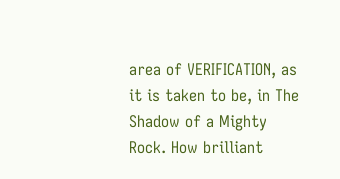area of VERIFICATION, as it is taken to be, in The Shadow of a Mighty Rock. How brilliant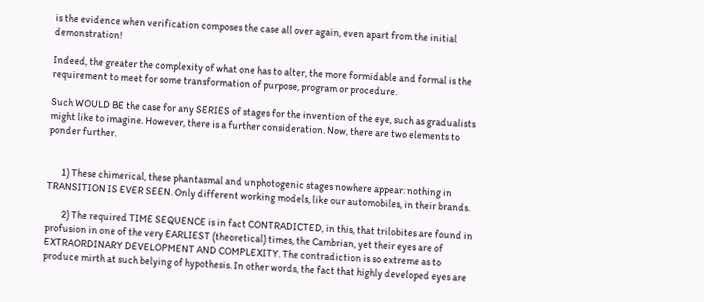is the evidence when verification composes the case all over again, even apart from the initial demonstration!

Indeed, the greater the complexity of what one has to alter, the more formidable and formal is the requirement to meet for some transformation of purpose, program or procedure.

Such WOULD BE the case for any SERIES of stages for the invention of the eye, such as gradualists might like to imagine. However, there is a further consideration. Now, there are two elements to ponder further.


       1) These chimerical, these phantasmal and unphotogenic stages nowhere appear: nothing in TRANSITION IS EVER SEEN. Only different working models, like our automobiles, in their brands.

        2) The required TIME SEQUENCE is in fact CONTRADICTED, in this, that trilobites are found in profusion in one of the very EARLIEST (theoretical) times, the Cambrian, yet their eyes are of EXTRAORDINARY DEVELOPMENT AND COMPLEXITY. The contradiction is so extreme as to produce mirth at such belying of hypothesis. In other words, the fact that highly developed eyes are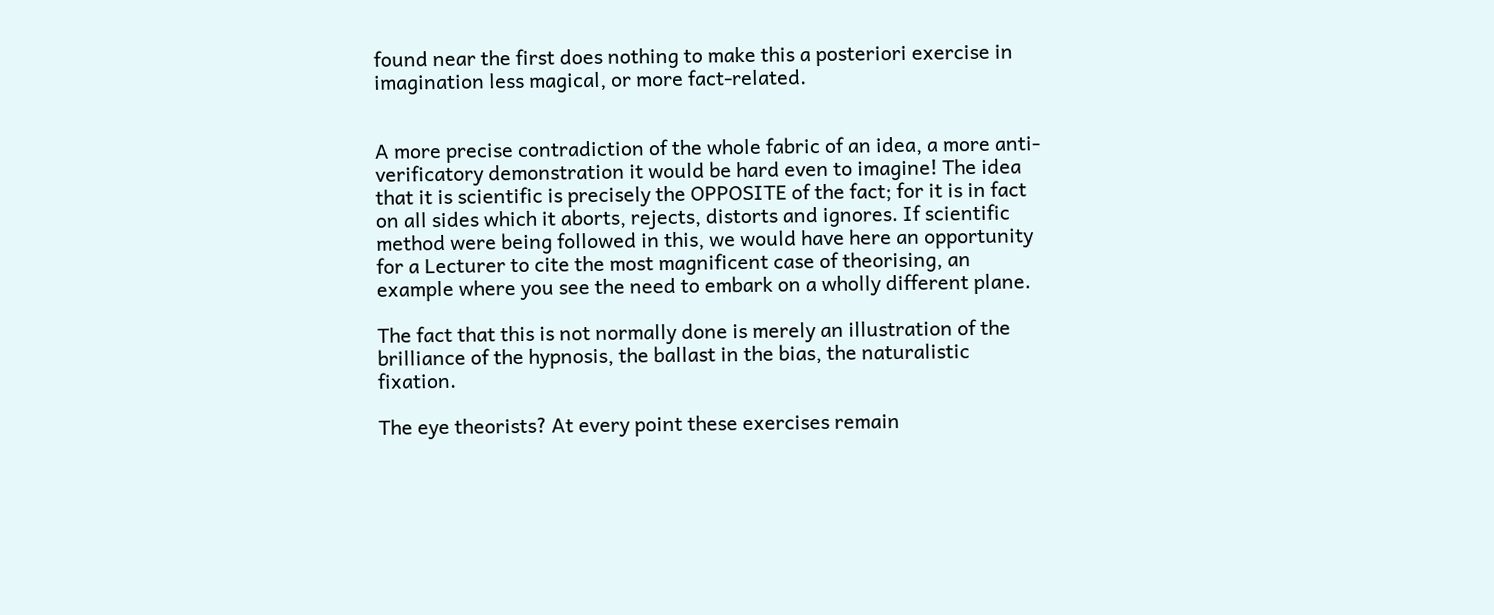found near the first does nothing to make this a posteriori exercise in imagination less magical, or more fact-related.


A more precise contradiction of the whole fabric of an idea, a more anti-verificatory demonstration it would be hard even to imagine! The idea that it is scientific is precisely the OPPOSITE of the fact; for it is in fact on all sides which it aborts, rejects, distorts and ignores. If scientific method were being followed in this, we would have here an opportunity for a Lecturer to cite the most magnificent case of theorising, an example where you see the need to embark on a wholly different plane.

The fact that this is not normally done is merely an illustration of the brilliance of the hypnosis, the ballast in the bias, the naturalistic fixation.

The eye theorists? At every point these exercises remain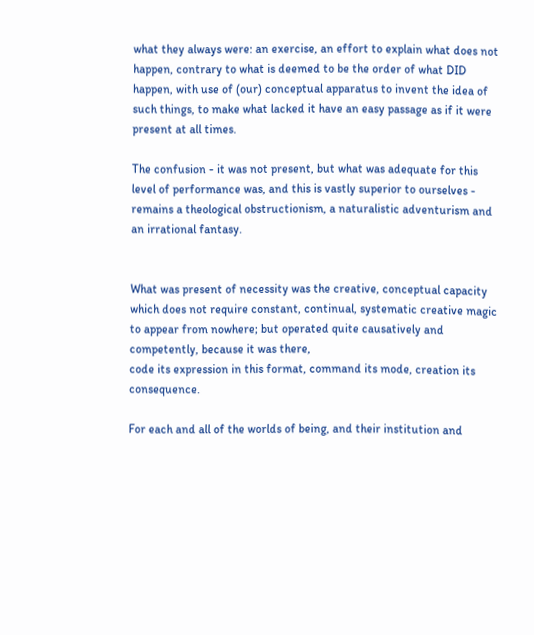what they always were: an exercise, an effort to explain what does not happen, contrary to what is deemed to be the order of what DID happen, with use of (our) conceptual apparatus to invent the idea of such things, to make what lacked it have an easy passage as if it were present at all times.

The confusion - it was not present, but what was adequate for this level of performance was, and this is vastly superior to ourselves - remains a theological obstructionism, a naturalistic adventurism and an irrational fantasy.


What was present of necessity was the creative, conceptual capacity which does not require constant, continual, systematic creative magic to appear from nowhere; but operated quite causatively and competently, because it was there,
code its expression in this format, command its mode, creation its consequence.

For each and all of the worlds of being, and their institution and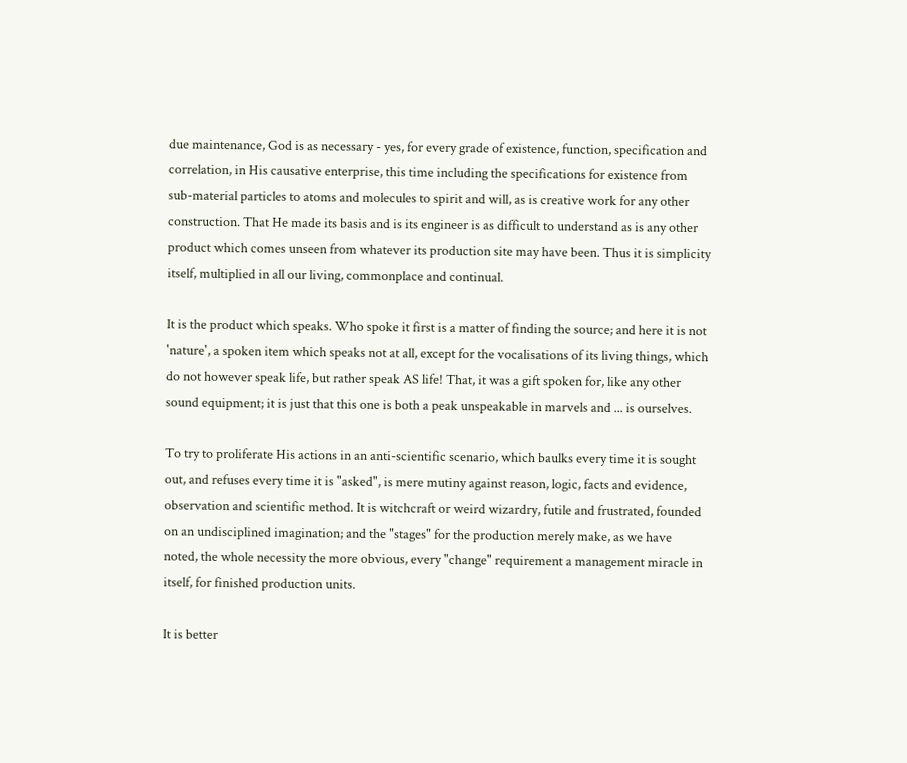due maintenance, God is as necessary - yes, for every grade of existence, function, specification and correlation, in His causative enterprise, this time including the specifications for existence from sub-material particles to atoms and molecules to spirit and will, as is creative work for any other construction. That He made its basis and is its engineer is as difficult to understand as is any other product which comes unseen from whatever its production site may have been. Thus it is simplicity itself, multiplied in all our living, commonplace and continual.

It is the product which speaks. Who spoke it first is a matter of finding the source; and here it is not 'nature', a spoken item which speaks not at all, except for the vocalisations of its living things, which do not however speak life, but rather speak AS life! That, it was a gift spoken for, like any other sound equipment; it is just that this one is both a peak unspeakable in marvels and ... is ourselves.

To try to proliferate His actions in an anti-scientific scenario, which baulks every time it is sought out, and refuses every time it is "asked", is mere mutiny against reason, logic, facts and evidence, observation and scientific method. It is witchcraft or weird wizardry, futile and frustrated, founded on an undisciplined imagination; and the "stages" for the production merely make, as we have noted, the whole necessity the more obvious, every "change" requirement a management miracle in itself, for finished production units.

It is better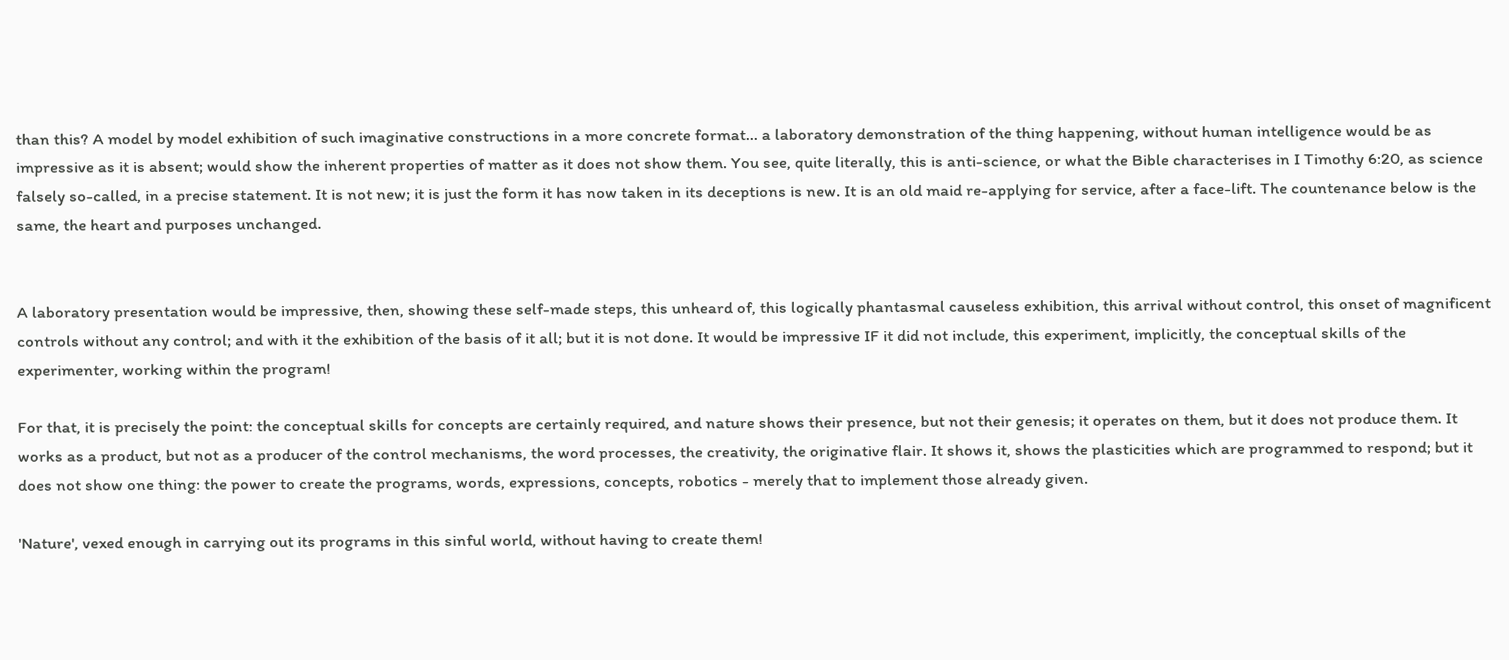than this? A model by model exhibition of such imaginative constructions in a more concrete format... a laboratory demonstration of the thing happening, without human intelligence would be as impressive as it is absent; would show the inherent properties of matter as it does not show them. You see, quite literally, this is anti-science, or what the Bible characterises in I Timothy 6:20, as science falsely so-called, in a precise statement. It is not new; it is just the form it has now taken in its deceptions is new. It is an old maid re-applying for service, after a face-lift. The countenance below is the same, the heart and purposes unchanged.


A laboratory presentation would be impressive, then, showing these self-made steps, this unheard of, this logically phantasmal causeless exhibition, this arrival without control, this onset of magnificent controls without any control; and with it the exhibition of the basis of it all; but it is not done. It would be impressive IF it did not include, this experiment, implicitly, the conceptual skills of the experimenter, working within the program!

For that, it is precisely the point: the conceptual skills for concepts are certainly required, and nature shows their presence, but not their genesis; it operates on them, but it does not produce them. It works as a product, but not as a producer of the control mechanisms, the word processes, the creativity, the originative flair. It shows it, shows the plasticities which are programmed to respond; but it does not show one thing: the power to create the programs, words, expressions, concepts, robotics - merely that to implement those already given.

'Nature', vexed enough in carrying out its programs in this sinful world, without having to create them!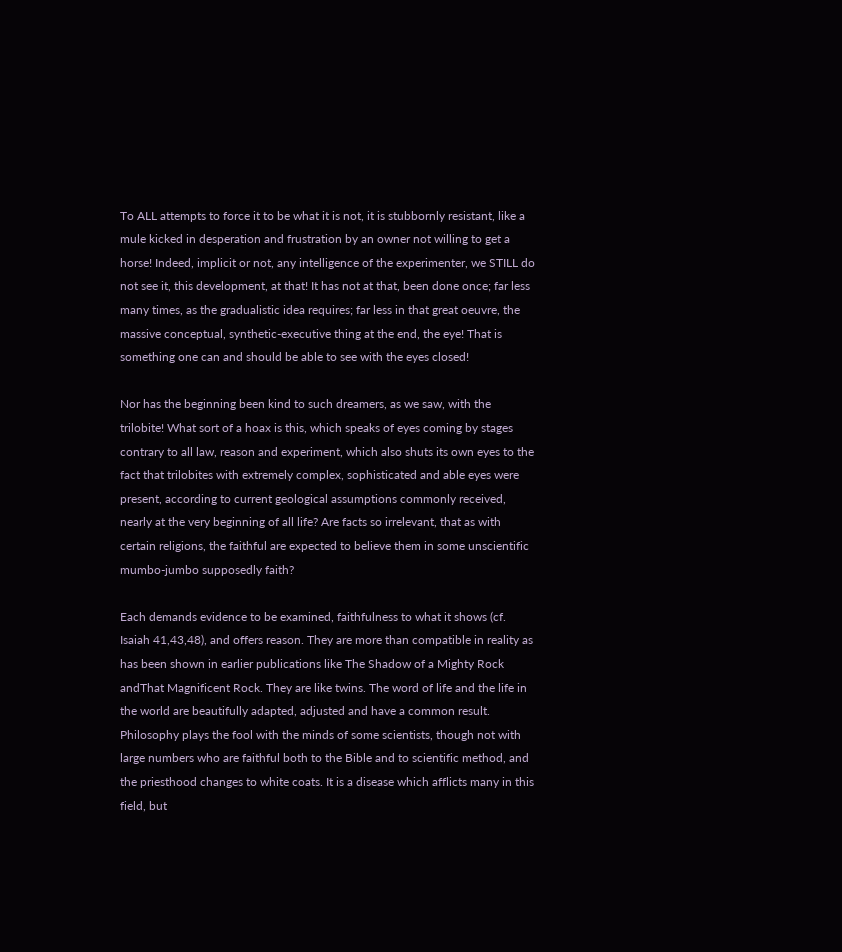To ALL attempts to force it to be what it is not, it is stubbornly resistant, like a mule kicked in desperation and frustration by an owner not willing to get a horse! Indeed, implicit or not, any intelligence of the experimenter, we STILL do not see it, this development, at that! It has not at that, been done once; far less many times, as the gradualistic idea requires; far less in that great oeuvre, the massive conceptual, synthetic-executive thing at the end, the eye! That is something one can and should be able to see with the eyes closed!

Nor has the beginning been kind to such dreamers, as we saw, with the trilobite! What sort of a hoax is this, which speaks of eyes coming by stages contrary to all law, reason and experiment, which also shuts its own eyes to the fact that trilobites with extremely complex, sophisticated and able eyes were present, according to current geological assumptions commonly received, nearly at the very beginning of all life? Are facts so irrelevant, that as with certain religions, the faithful are expected to believe them in some unscientific mumbo-jumbo supposedly faith?

Each demands evidence to be examined, faithfulness to what it shows (cf. Isaiah 41,43,48), and offers reason. They are more than compatible in reality as has been shown in earlier publications like The Shadow of a Mighty Rock andThat Magnificent Rock. They are like twins. The word of life and the life in the world are beautifully adapted, adjusted and have a common result. Philosophy plays the fool with the minds of some scientists, though not with large numbers who are faithful both to the Bible and to scientific method, and the priesthood changes to white coats. It is a disease which afflicts many in this field, but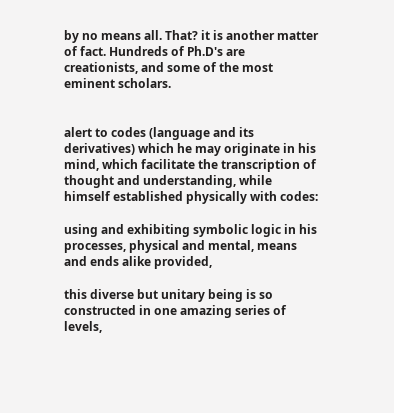by no means all. That? it is another matter of fact. Hundreds of Ph.D's are creationists, and some of the most eminent scholars.


alert to codes (language and its derivatives) which he may originate in his mind, which facilitate the transcription of thought and understanding, while himself established physically with codes:

using and exhibiting symbolic logic in his processes, physical and mental, means and ends alike provided,

this diverse but unitary being is so constructed in one amazing series of levels,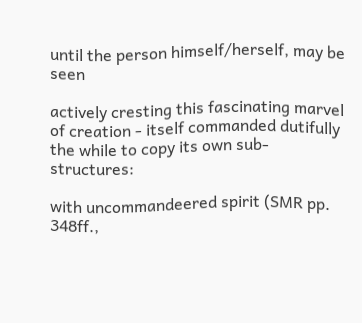until the person himself/herself, may be seen

actively cresting this fascinating marvel of creation - itself commanded dutifully the while to copy its own sub-structures:

with uncommandeered spirit (SMR pp. 348ff.,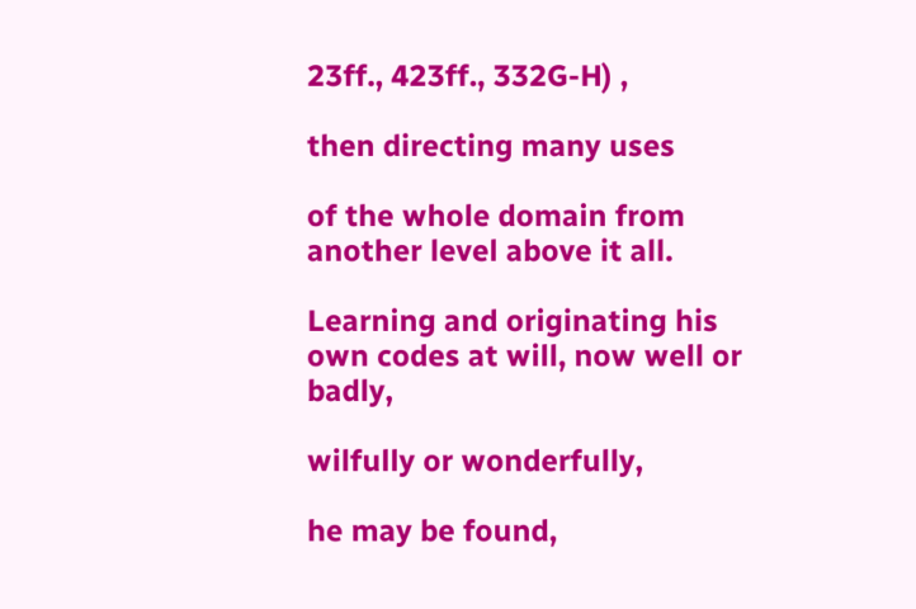23ff., 423ff., 332G-H) ,

then directing many uses

of the whole domain from another level above it all.

Learning and originating his own codes at will, now well or badly,

wilfully or wonderfully,

he may be found,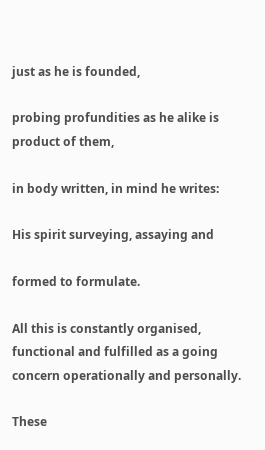just as he is founded,

probing profundities as he alike is product of them,

in body written, in mind he writes:

His spirit surveying, assaying and

formed to formulate.

All this is constantly organised, functional and fulfilled as a going concern operationally and personally.

These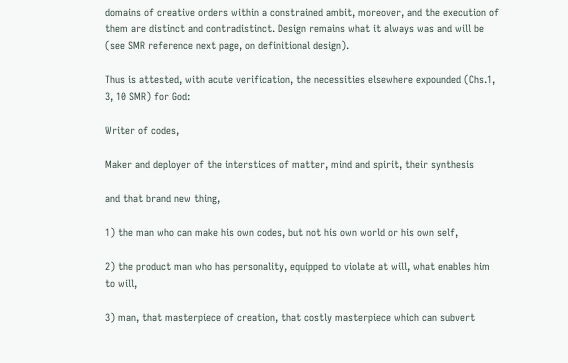domains of creative orders within a constrained ambit, moreover, and the execution of them are distinct and contradistinct. Design remains what it always was and will be (see SMR reference next page, on definitional design).

Thus is attested, with acute verification, the necessities elsewhere expounded (Chs.1, 3, 10 SMR) for God:

Writer of codes,

Maker and deployer of the interstices of matter, mind and spirit, their synthesis

and that brand new thing,

1) the man who can make his own codes, but not his own world or his own self,

2) the product man who has personality, equipped to violate at will, what enables him to will,

3) man, that masterpiece of creation, that costly masterpiece which can subvert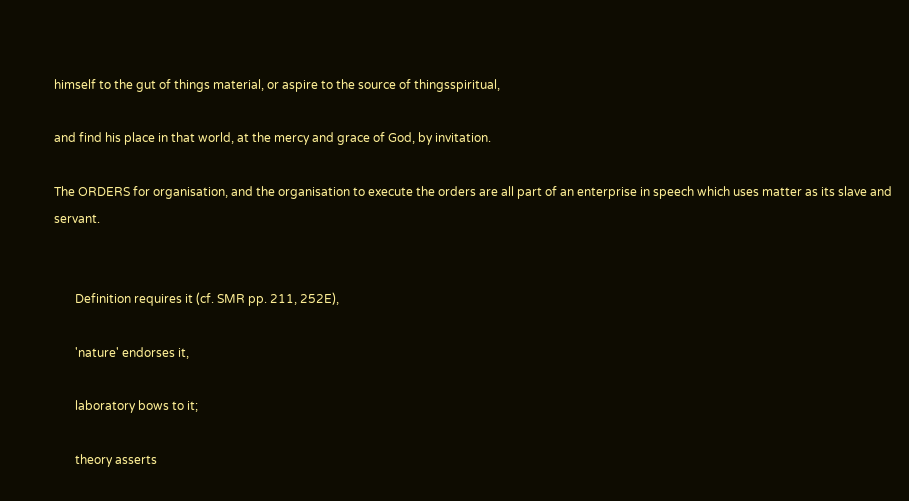himself to the gut of things material, or aspire to the source of thingsspiritual,

and find his place in that world, at the mercy and grace of God, by invitation.

The ORDERS for organisation, and the organisation to execute the orders are all part of an enterprise in speech which uses matter as its slave and servant.


       Definition requires it (cf. SMR pp. 211, 252E),

       'nature' endorses it,

       laboratory bows to it;

       theory asserts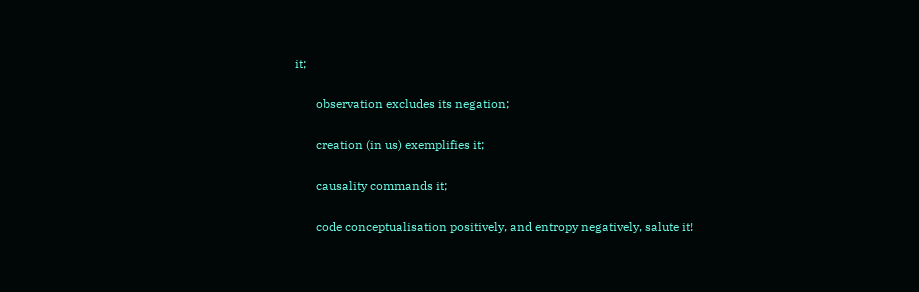it;

       observation excludes its negation;

       creation (in us) exemplifies it;

       causality commands it;

       code conceptualisation positively, and entropy negatively, salute it!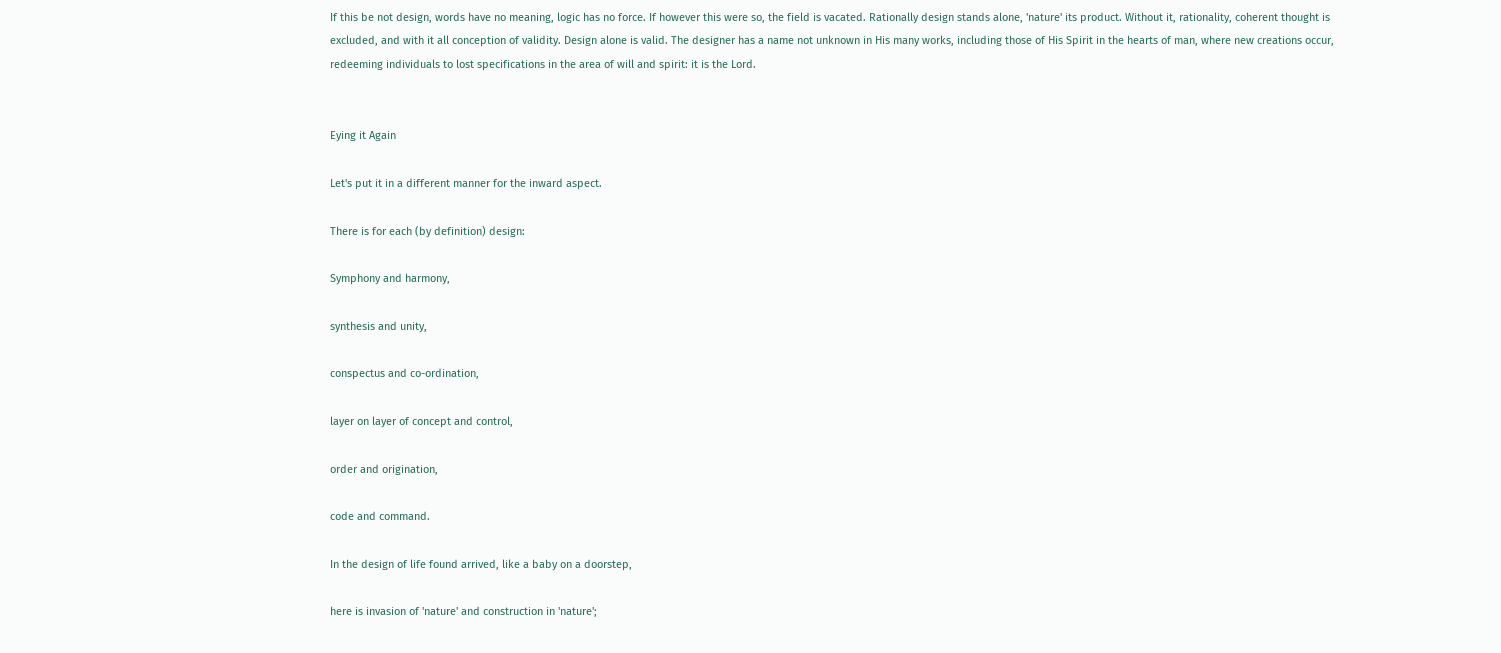If this be not design, words have no meaning, logic has no force. If however this were so, the field is vacated. Rationally design stands alone, 'nature' its product. Without it, rationality, coherent thought is excluded, and with it all conception of validity. Design alone is valid. The designer has a name not unknown in His many works, including those of His Spirit in the hearts of man, where new creations occur, redeeming individuals to lost specifications in the area of will and spirit: it is the Lord.


Eying it Again

Let's put it in a different manner for the inward aspect.

There is for each (by definition) design:

Symphony and harmony,

synthesis and unity,

conspectus and co-ordination,

layer on layer of concept and control,

order and origination,

code and command.

In the design of life found arrived, like a baby on a doorstep,

here is invasion of 'nature' and construction in 'nature';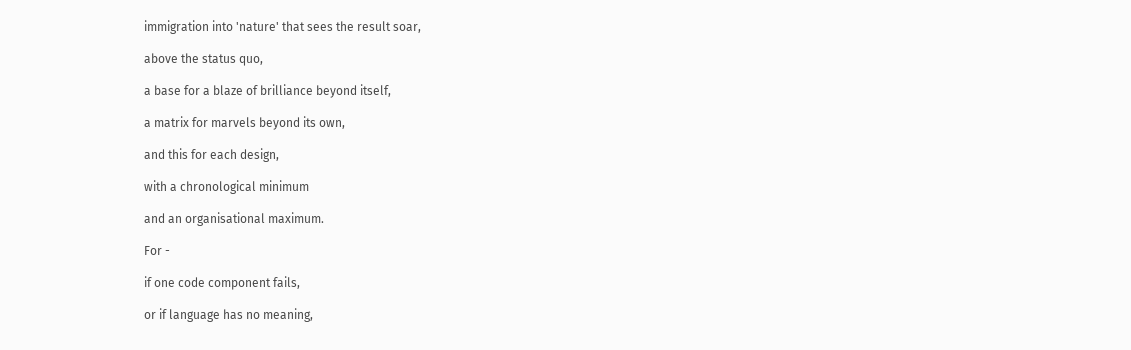immigration into 'nature' that sees the result soar,

above the status quo,

a base for a blaze of brilliance beyond itself,

a matrix for marvels beyond its own,

and this for each design,

with a chronological minimum

and an organisational maximum.

For -

if one code component fails,

or if language has no meaning,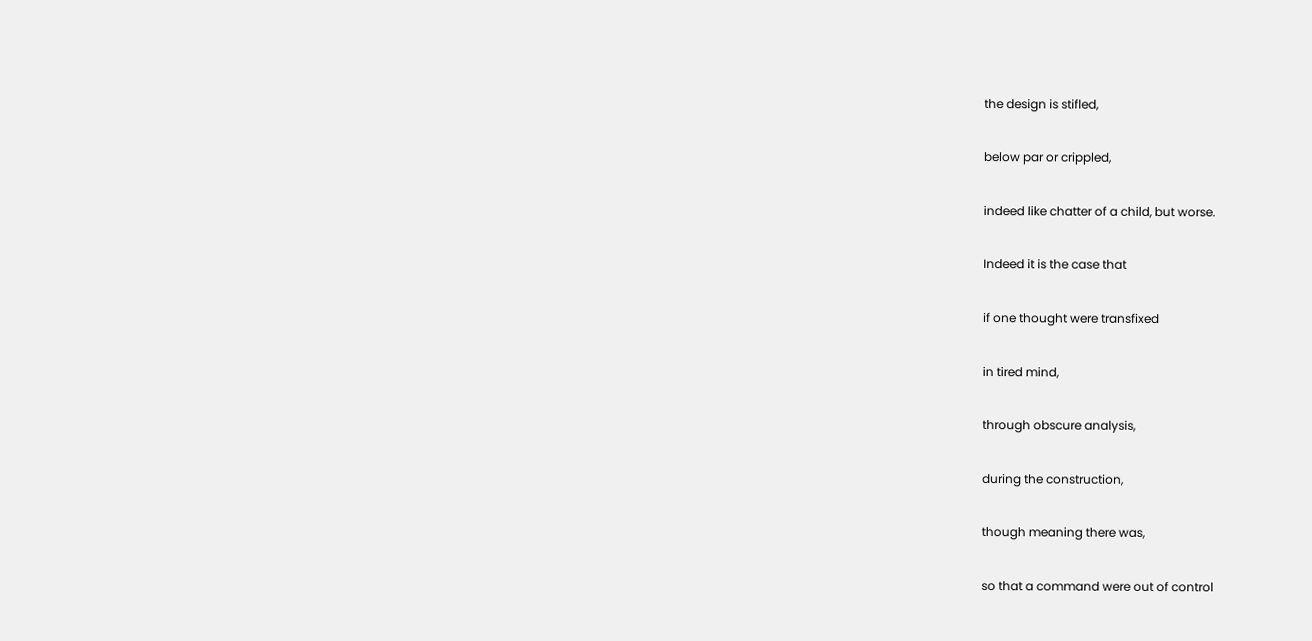the design is stifled,

below par or crippled,

indeed like chatter of a child, but worse.

Indeed it is the case that

if one thought were transfixed

in tired mind,

through obscure analysis,

during the construction,

though meaning there was,

so that a command were out of control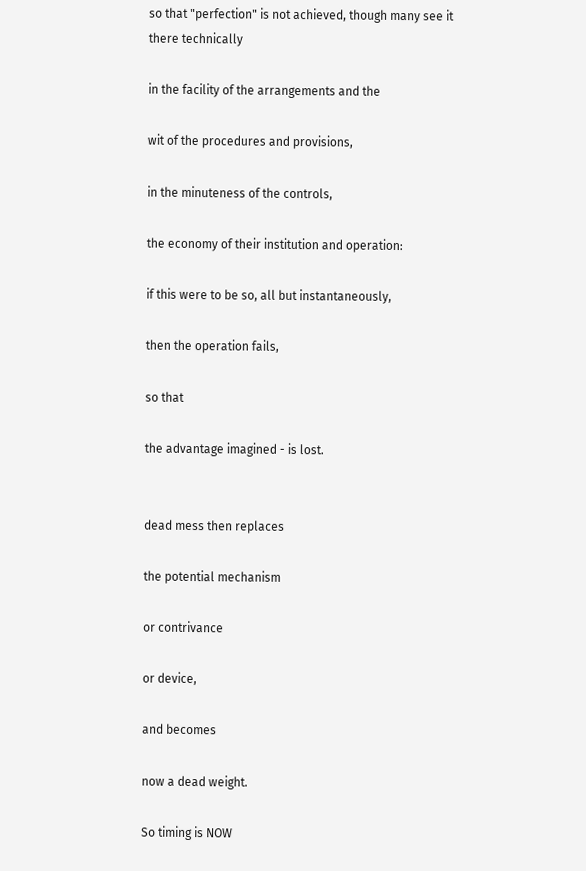so that "perfection" is not achieved, though many see it there technically

in the facility of the arrangements and the

wit of the procedures and provisions,

in the minuteness of the controls,

the economy of their institution and operation:

if this were to be so, all but instantaneously,

then the operation fails,

so that

the advantage imagined - is lost.


dead mess then replaces

the potential mechanism

or contrivance

or device,

and becomes

now a dead weight.

So timing is NOW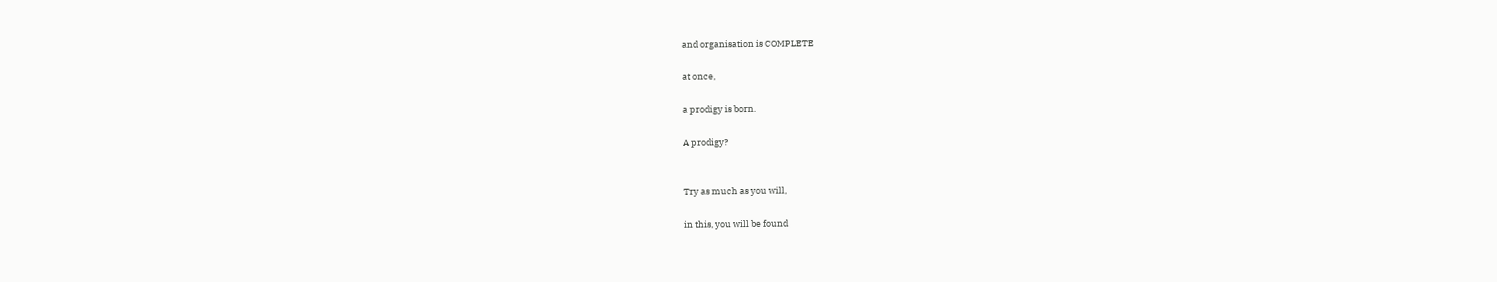and organisation is COMPLETE

at once,

a prodigy is born.

A prodigy?


Try as much as you will,

in this, you will be found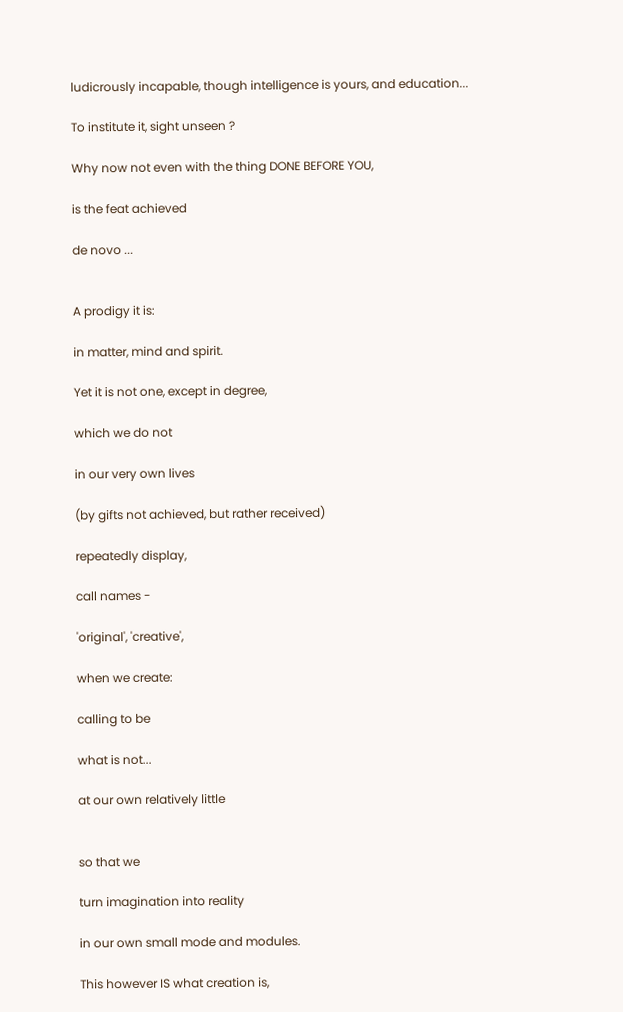ludicrously incapable, though intelligence is yours, and education...

To institute it, sight unseen ?

Why now not even with the thing DONE BEFORE YOU,

is the feat achieved

de novo ...


A prodigy it is:

in matter, mind and spirit.

Yet it is not one, except in degree,

which we do not

in our very own lives

(by gifts not achieved, but rather received)

repeatedly display,

call names -

'original', 'creative',

when we create:

calling to be

what is not...

at our own relatively little


so that we

turn imagination into reality

in our own small mode and modules.

This however IS what creation is,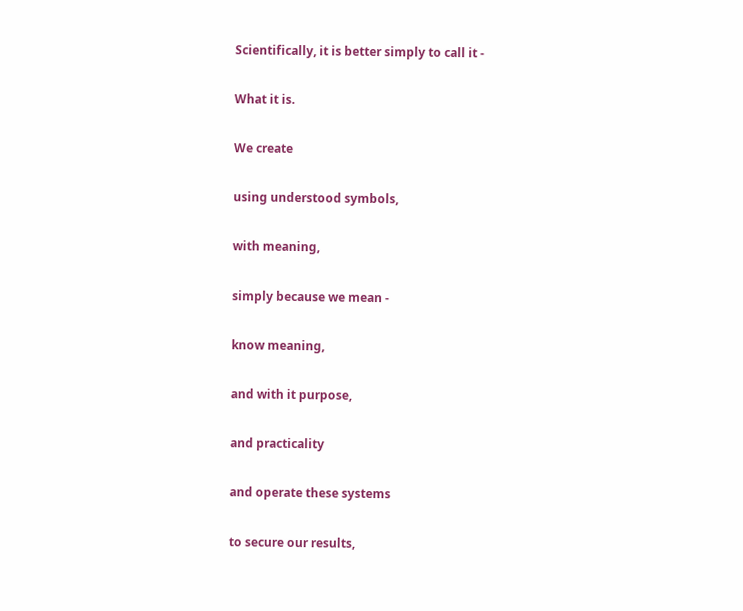Scientifically, it is better simply to call it -

What it is.

We create

using understood symbols,

with meaning,

simply because we mean -

know meaning,

and with it purpose,

and practicality

and operate these systems

to secure our results,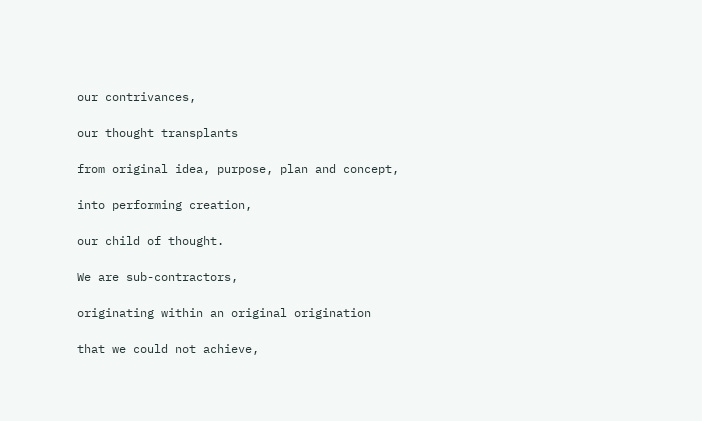our contrivances,

our thought transplants

from original idea, purpose, plan and concept,

into performing creation,

our child of thought.

We are sub-contractors,

originating within an original origination

that we could not achieve,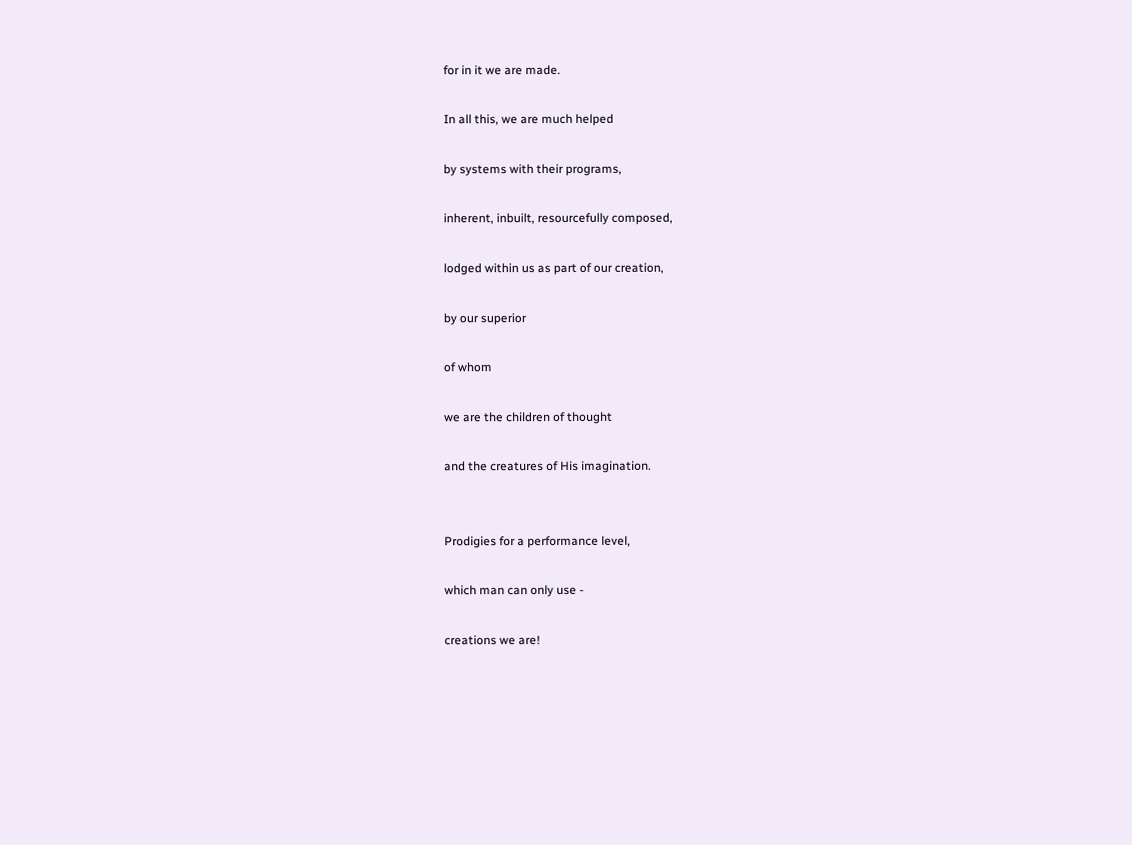for in it we are made.

In all this, we are much helped

by systems with their programs,

inherent, inbuilt, resourcefully composed,

lodged within us as part of our creation,

by our superior

of whom

we are the children of thought

and the creatures of His imagination.


Prodigies for a performance level,

which man can only use -

creations we are!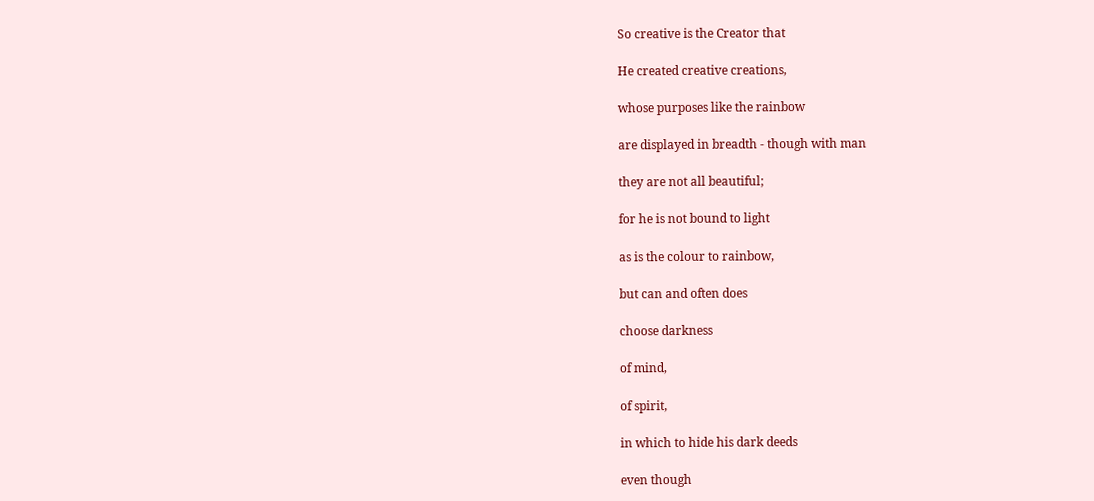So creative is the Creator that

He created creative creations,

whose purposes like the rainbow

are displayed in breadth - though with man

they are not all beautiful;

for he is not bound to light

as is the colour to rainbow,

but can and often does

choose darkness

of mind,

of spirit,

in which to hide his dark deeds

even though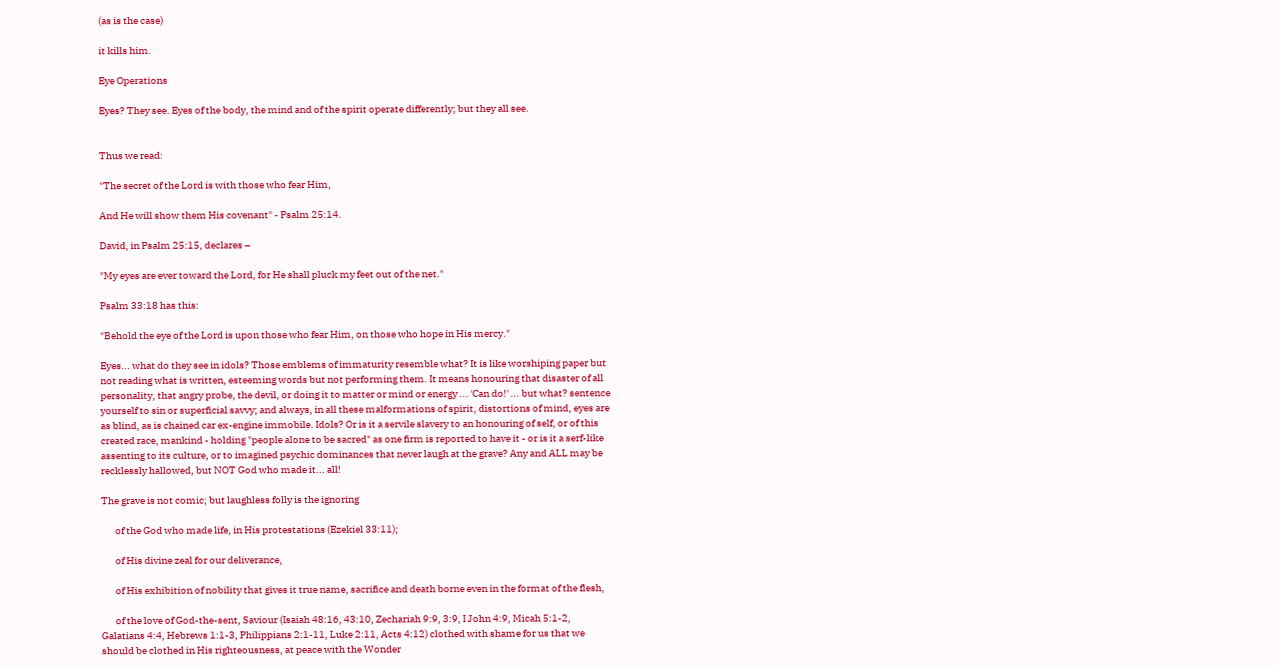(as is the case)

it kills him.

Eye Operations

Eyes? They see. Eyes of the body, the mind and of the spirit operate differently; but they all see.


Thus we read:

"The secret of the Lord is with those who fear Him,

And He will show them His covenant" - Psalm 25:14.

David, in Psalm 25:15, declares –

"My eyes are ever toward the Lord, for He shall pluck my feet out of the net."

Psalm 33:18 has this:

"Behold the eye of the Lord is upon those who fear Him, on those who hope in His mercy."

Eyes... what do they see in idols? Those emblems of immaturity resemble what? It is like worshiping paper but not reading what is written, esteeming words but not performing them. It means honouring that disaster of all personality, that angry probe, the devil, or doing it to matter or mind or energy ... 'Can do!' ... but what? sentence yourself to sin or superficial savvy; and always, in all these malformations of spirit, distortions of mind, eyes are as blind, as is chained car ex-engine immobile. Idols? Or is it a servile slavery to an honouring of self, or of this created race, mankind - holding "people alone to be sacred" as one firm is reported to have it - or is it a serf-like assenting to its culture, or to imagined psychic dominances that never laugh at the grave? Any and ALL may be recklessly hallowed, but NOT God who made it... all!

The grave is not comic; but laughless folly is the ignoring

       of the God who made life, in His protestations (Ezekiel 33:11);

       of His divine zeal for our deliverance,

       of His exhibition of nobility that gives it true name, sacrifice and death borne even in the format of the flesh,

       of the love of God-the-sent, Saviour (Isaiah 48:16, 43:10, Zechariah 9:9, 3:9, I John 4:9, Micah 5:1-2, Galatians 4:4, Hebrews 1:1-3, Philippians 2:1-11, Luke 2:11, Acts 4:12) clothed with shame for us that we should be clothed in His righteousness, at peace with the Wonder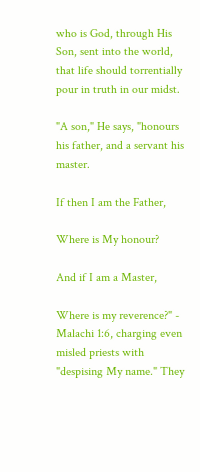who is God, through His Son, sent into the world, that life should torrentially pour in truth in our midst.

"A son," He says, "honours his father, and a servant his master.

If then I am the Father,

Where is My honour?

And if I am a Master,

Where is my reverence?" - Malachi 1:6, charging even misled priests with "despising My name." They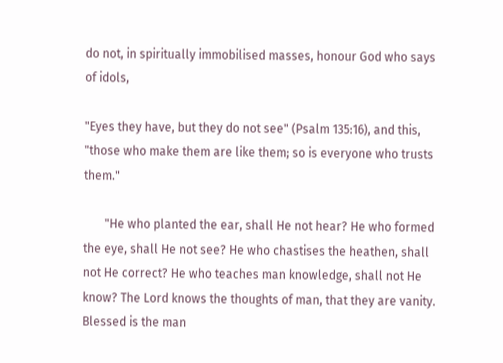do not, in spiritually immobilised masses, honour God who says of idols,

"Eyes they have, but they do not see" (Psalm 135:16), and this, "those who make them are like them; so is everyone who trusts them."

       "He who planted the ear, shall He not hear? He who formed the eye, shall He not see? He who chastises the heathen, shall not He correct? He who teaches man knowledge, shall not He know? The Lord knows the thoughts of man, that they are vanity. Blessed is the man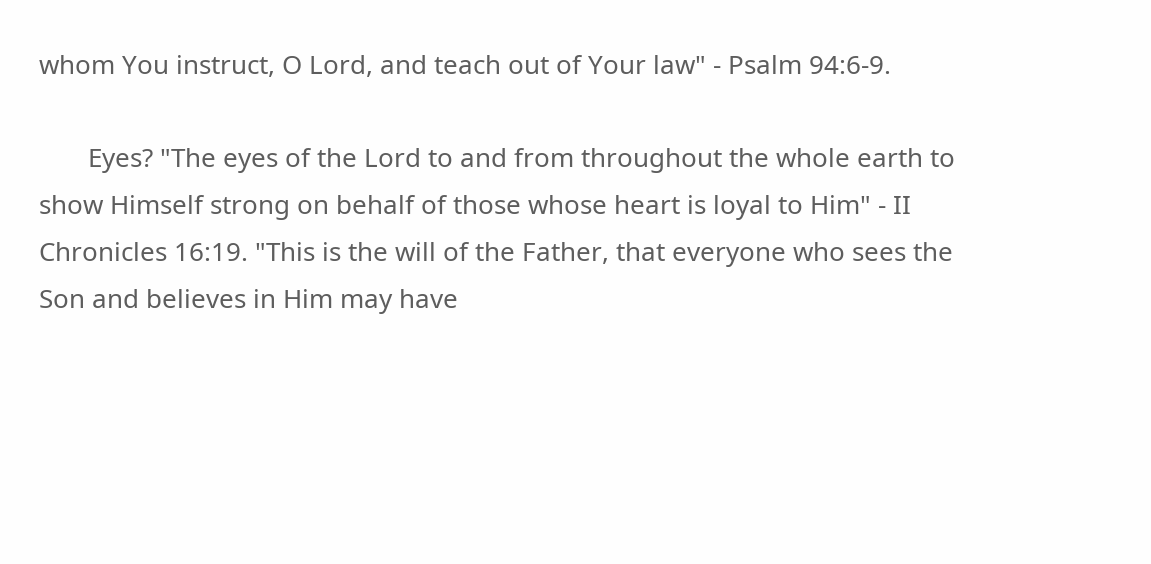whom You instruct, O Lord, and teach out of Your law" - Psalm 94:6-9.

       Eyes? "The eyes of the Lord to and from throughout the whole earth to show Himself strong on behalf of those whose heart is loyal to Him" - II Chronicles 16:19. "This is the will of the Father, that everyone who sees the Son and believes in Him may have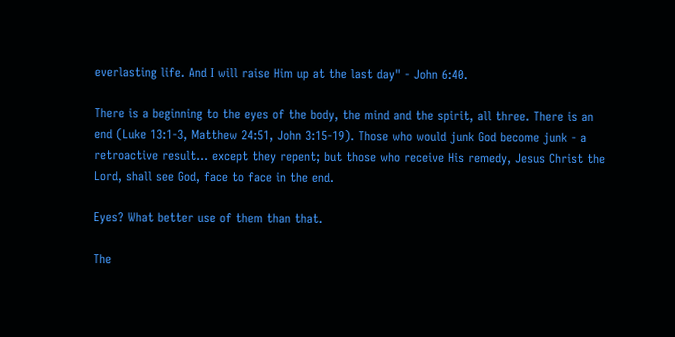everlasting life. And I will raise Him up at the last day" - John 6:40.

There is a beginning to the eyes of the body, the mind and the spirit, all three. There is an end (Luke 13:1-3, Matthew 24:51, John 3:15-19). Those who would junk God become junk - a retroactive result... except they repent; but those who receive His remedy, Jesus Christ the Lord, shall see God, face to face in the end.

Eyes? What better use of them than that.

The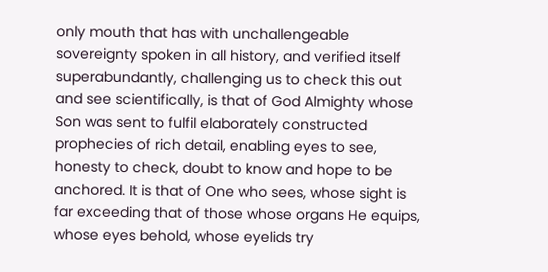only mouth that has with unchallengeable sovereignty spoken in all history, and verified itself superabundantly, challenging us to check this out and see scientifically, is that of God Almighty whose Son was sent to fulfil elaborately constructed prophecies of rich detail, enabling eyes to see, honesty to check, doubt to know and hope to be anchored. It is that of One who sees, whose sight is far exceeding that of those whose organs He equips, whose eyes behold, whose eyelids try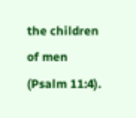the children of men (Psalm 11:4).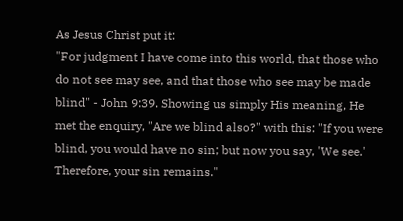As Jesus Christ put it:
"For judgment I have come into this world, that those who do not see may see, and that those who see may be made blind" - John 9:39. Showing us simply His meaning, He met the enquiry, "Are we blind also?" with this: "If you were blind, you would have no sin; but now you say, 'We see.' Therefore, your sin remains."